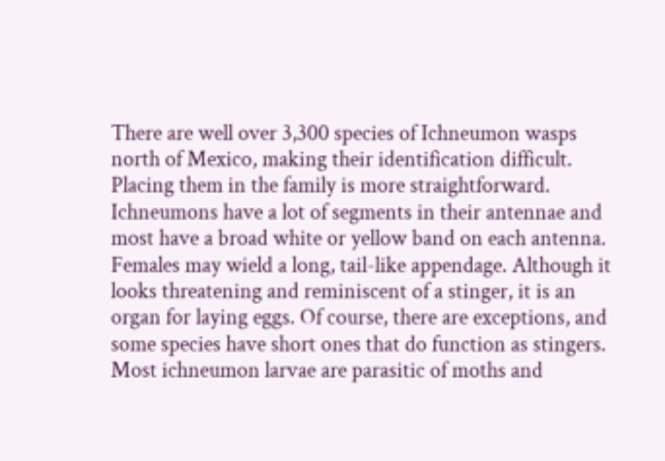There are well over 3,300 species of Ichneumon wasps north of Mexico, making their identification difficult. Placing them in the family is more straightforward. Ichneumons have a lot of segments in their antennae and most have a broad white or yellow band on each antenna. Females may wield a long, tail-like appendage. Although it looks threatening and reminiscent of a stinger, it is an organ for laying eggs. Of course, there are exceptions, and some species have short ones that do function as stingers. Most ichneumon larvae are parasitic of moths and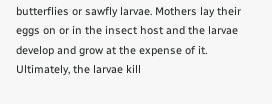butterflies or sawfly larvae. Mothers lay their eggs on or in the insect host and the larvae develop and grow at the expense of it. Ultimately, the larvae kill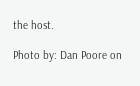the host.

Photo by: Dan Poore on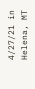4/27/21 in Helena, MT